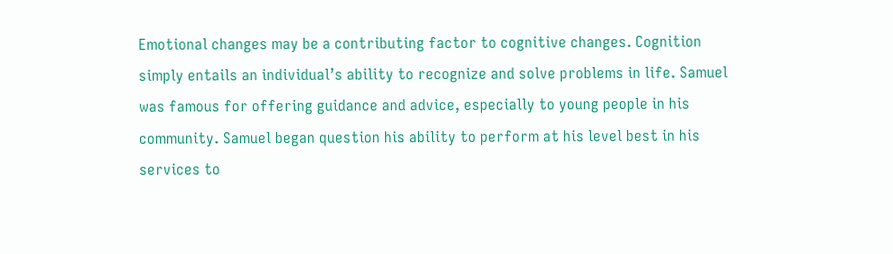Emotional changes may be a contributing factor to cognitive changes. Cognition simply entails an individual’s ability to recognize and solve problems in life. Samuel was famous for offering guidance and advice, especially to young people in his community. Samuel began question his ability to perform at his level best in his services to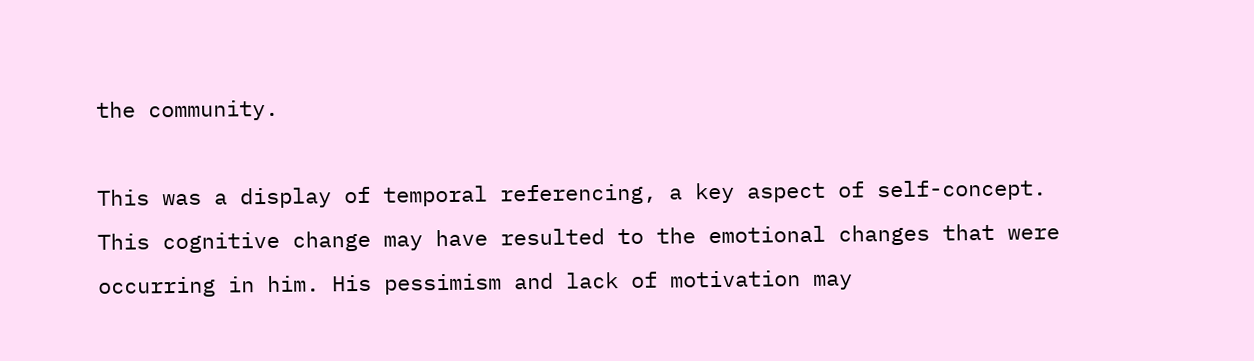the community.

This was a display of temporal referencing, a key aspect of self-concept. This cognitive change may have resulted to the emotional changes that were occurring in him. His pessimism and lack of motivation may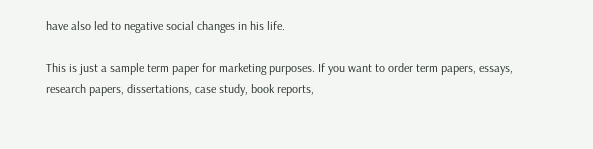have also led to negative social changes in his life.

This is just a sample term paper for marketing purposes. If you want to order term papers, essays, research papers, dissertations, case study, book reports,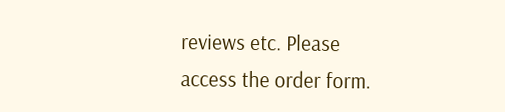reviews etc. Please access the order form.